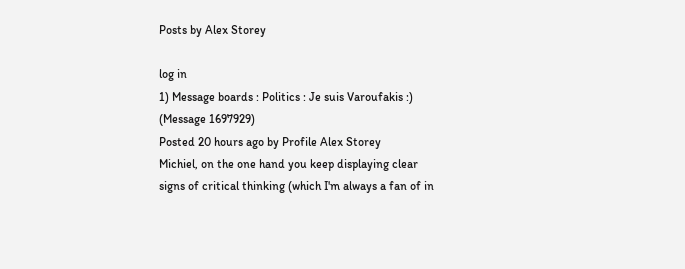Posts by Alex Storey

log in
1) Message boards : Politics : Je suis Varoufakis :) (Message 1697929)
Posted 20 hours ago by Profile Alex Storey
Michiel, on the one hand you keep displaying clear signs of critical thinking (which I'm always a fan of in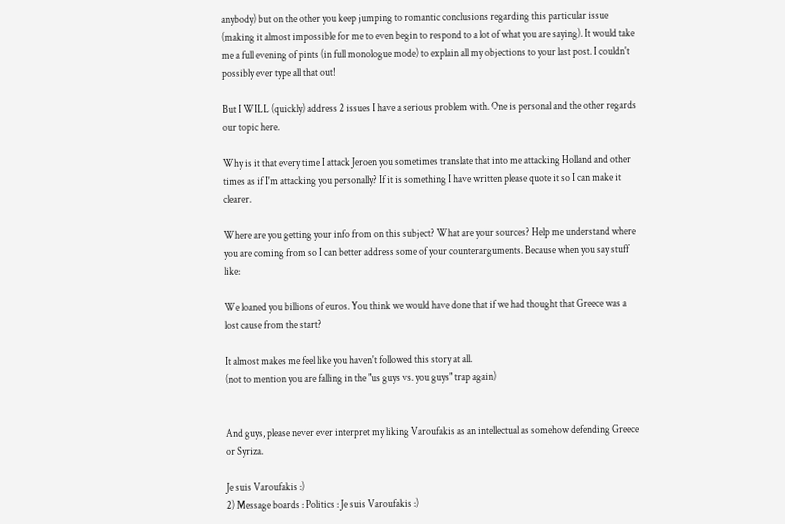anybody) but on the other you keep jumping to romantic conclusions regarding this particular issue (making it almost impossible for me to even begin to respond to a lot of what you are saying). It would take me a full evening of pints (in full monologue mode) to explain all my objections to your last post. I couldn't possibly ever type all that out!

But I WILL (quickly) address 2 issues I have a serious problem with. One is personal and the other regards our topic here.

Why is it that every time I attack Jeroen you sometimes translate that into me attacking Holland and other times as if I'm attacking you personally? If it is something I have written please quote it so I can make it clearer.

Where are you getting your info from on this subject? What are your sources? Help me understand where you are coming from so I can better address some of your counterarguments. Because when you say stuff like:

We loaned you billions of euros. You think we would have done that if we had thought that Greece was a lost cause from the start?

It almost makes me feel like you haven't followed this story at all.
(not to mention you are falling in the "us guys vs. you guys" trap again)


And guys, please never ever interpret my liking Varoufakis as an intellectual as somehow defending Greece or Syriza.

Je suis Varoufakis :)
2) Message boards : Politics : Je suis Varoufakis :)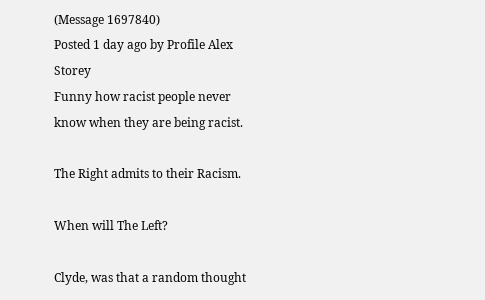(Message 1697840)
Posted 1 day ago by Profile Alex Storey
Funny how racist people never know when they are being racist.

The Right admits to their Racism.

When will The Left?

Clyde, was that a random thought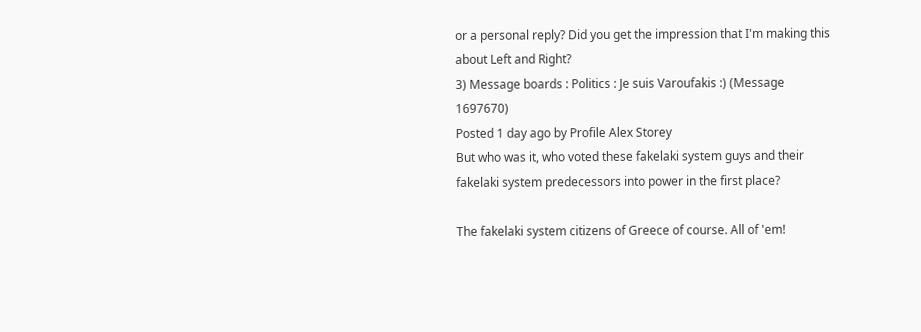or a personal reply? Did you get the impression that I'm making this about Left and Right?
3) Message boards : Politics : Je suis Varoufakis :) (Message 1697670)
Posted 1 day ago by Profile Alex Storey
But who was it, who voted these fakelaki system guys and their fakelaki system predecessors into power in the first place?

The fakelaki system citizens of Greece of course. All of 'em!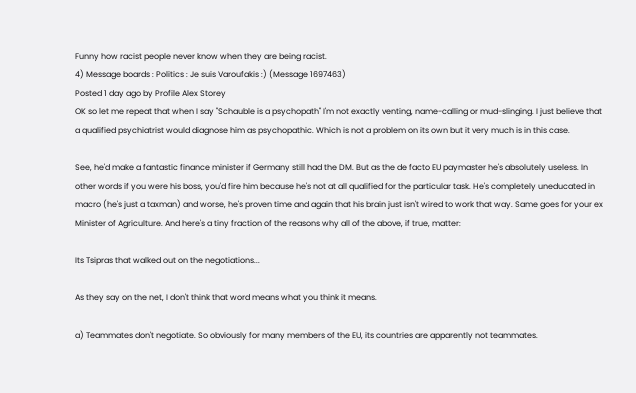Funny how racist people never know when they are being racist.
4) Message boards : Politics : Je suis Varoufakis :) (Message 1697463)
Posted 1 day ago by Profile Alex Storey
OK so let me repeat that when I say "Schauble is a psychopath" I'm not exactly venting, name-calling or mud-slinging. I just believe that a qualified psychiatrist would diagnose him as psychopathic. Which is not a problem on its own but it very much is in this case.

See, he'd make a fantastic finance minister if Germany still had the DM. But as the de facto EU paymaster he's absolutely useless. In other words if you were his boss, you'd fire him because he's not at all qualified for the particular task. He's completely uneducated in macro (he's just a taxman) and worse, he's proven time and again that his brain just isn't wired to work that way. Same goes for your ex Minister of Agriculture. And here's a tiny fraction of the reasons why all of the above, if true, matter:

Its Tsipras that walked out on the negotiations...

As they say on the net, I don't think that word means what you think it means.

a) Teammates don't negotiate. So obviously for many members of the EU, its countries are apparently not teammates.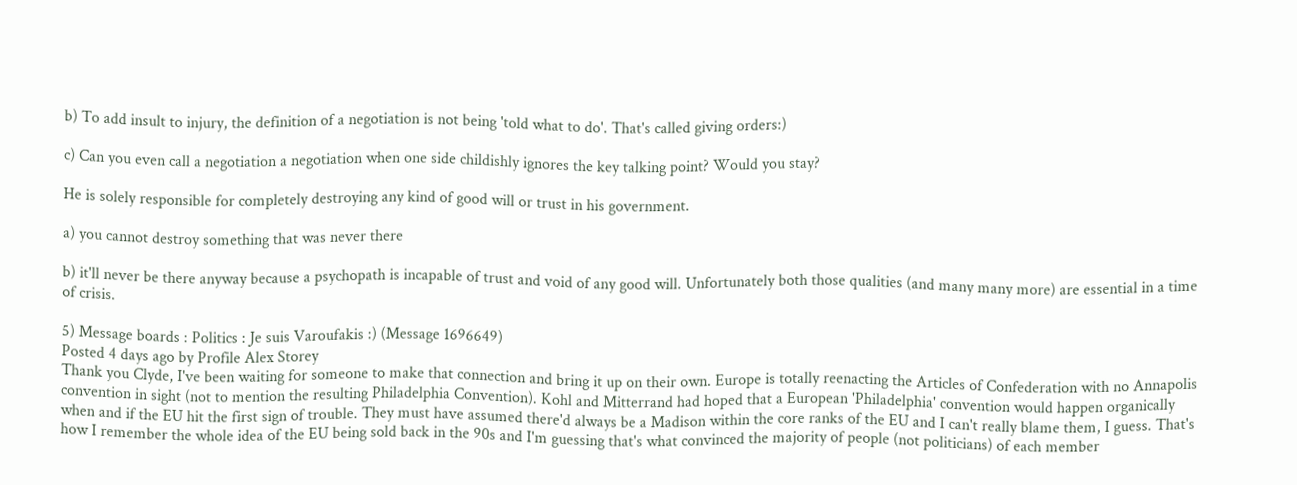b) To add insult to injury, the definition of a negotiation is not being 'told what to do'. That's called giving orders:)

c) Can you even call a negotiation a negotiation when one side childishly ignores the key talking point? Would you stay?

He is solely responsible for completely destroying any kind of good will or trust in his government.

a) you cannot destroy something that was never there

b) it'll never be there anyway because a psychopath is incapable of trust and void of any good will. Unfortunately both those qualities (and many many more) are essential in a time of crisis.

5) Message boards : Politics : Je suis Varoufakis :) (Message 1696649)
Posted 4 days ago by Profile Alex Storey
Thank you Clyde, I've been waiting for someone to make that connection and bring it up on their own. Europe is totally reenacting the Articles of Confederation with no Annapolis convention in sight (not to mention the resulting Philadelphia Convention). Kohl and Mitterrand had hoped that a European 'Philadelphia' convention would happen organically when and if the EU hit the first sign of trouble. They must have assumed there'd always be a Madison within the core ranks of the EU and I can't really blame them, I guess. That's how I remember the whole idea of the EU being sold back in the 90s and I'm guessing that's what convinced the majority of people (not politicians) of each member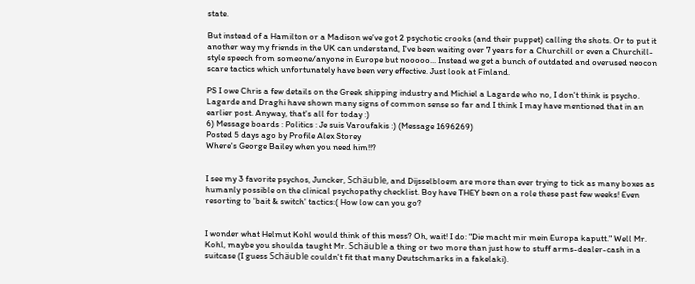state.

But instead of a Hamilton or a Madison we've got 2 psychotic crooks (and their puppet) calling the shots. Or to put it another way my friends in the UK can understand, I've been waiting over 7 years for a Churchill or even a Churchill-style speech from someone/anyone in Europe but nooooo... Instead we get a bunch of outdated and overused neocon scare tactics which unfortunately have been very effective. Just look at Finland.

PS I owe Chris a few details on the Greek shipping industry and Michiel a Lagarde who no, I don't think is psycho. Lagarde and Draghi have shown many signs of common sense so far and I think I may have mentioned that in an earlier post. Anyway, that's all for today :)
6) Message boards : Politics : Je suis Varoufakis :) (Message 1696269)
Posted 5 days ago by Profile Alex Storey
Where's George Bailey when you need him!!?


I see my 3 favorite psychos, Juncker, Schäuble, and Dijsselbloem are more than ever trying to tick as many boxes as humanly possible on the clinical psychopathy checklist. Boy have THEY been on a role these past few weeks! Even resorting to 'bait & switch' tactics:( How low can you go?


I wonder what Helmut Kohl would think of this mess? Oh, wait! I do: "Die macht mir mein Europa kaputt." Well Mr. Kohl, maybe you shoulda taught Mr. Schäuble a thing or two more than just how to stuff arms-dealer-cash in a suitcase (I guess Schäuble couldn't fit that many Deutschmarks in a fakelaki).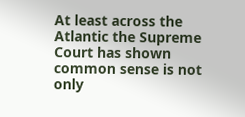At least across the Atlantic the Supreme Court has shown common sense is not only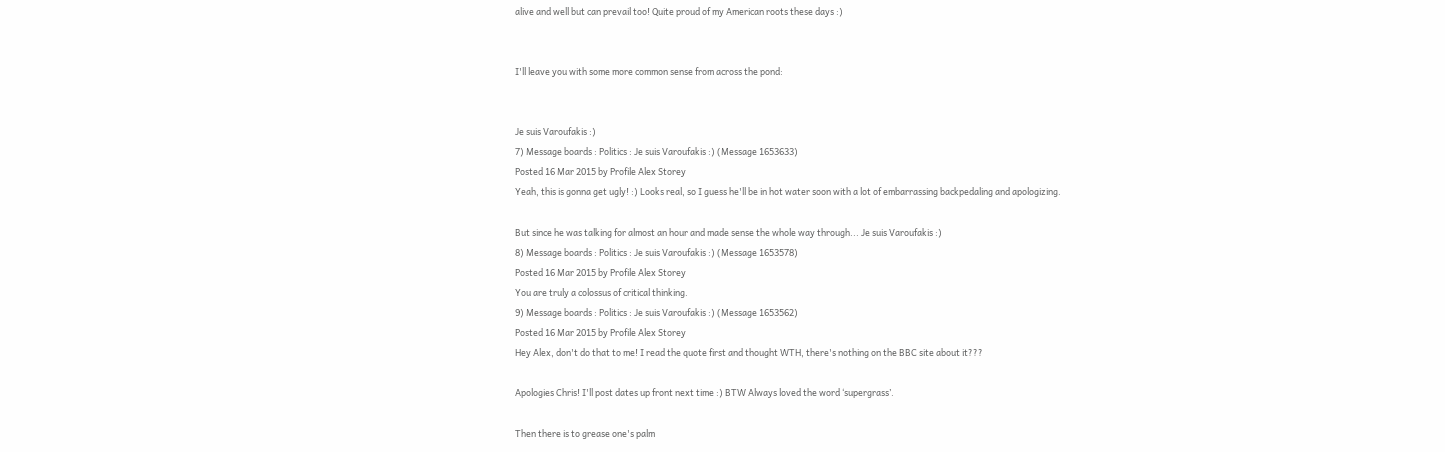alive and well but can prevail too! Quite proud of my American roots these days :)


I'll leave you with some more common sense from across the pond:


Je suis Varoufakis :)
7) Message boards : Politics : Je suis Varoufakis :) (Message 1653633)
Posted 16 Mar 2015 by Profile Alex Storey
Yeah, this is gonna get ugly! :) Looks real, so I guess he'll be in hot water soon with a lot of embarrassing backpedaling and apologizing.

But since he was talking for almost an hour and made sense the whole way through... Je suis Varoufakis :)
8) Message boards : Politics : Je suis Varoufakis :) (Message 1653578)
Posted 16 Mar 2015 by Profile Alex Storey
You are truly a colossus of critical thinking.
9) Message boards : Politics : Je suis Varoufakis :) (Message 1653562)
Posted 16 Mar 2015 by Profile Alex Storey
Hey Alex, don't do that to me! I read the quote first and thought WTH, there's nothing on the BBC site about it???

Apologies Chris! I'll post dates up front next time :) BTW Always loved the word ‘supergrass’.

Then there is to grease one's palm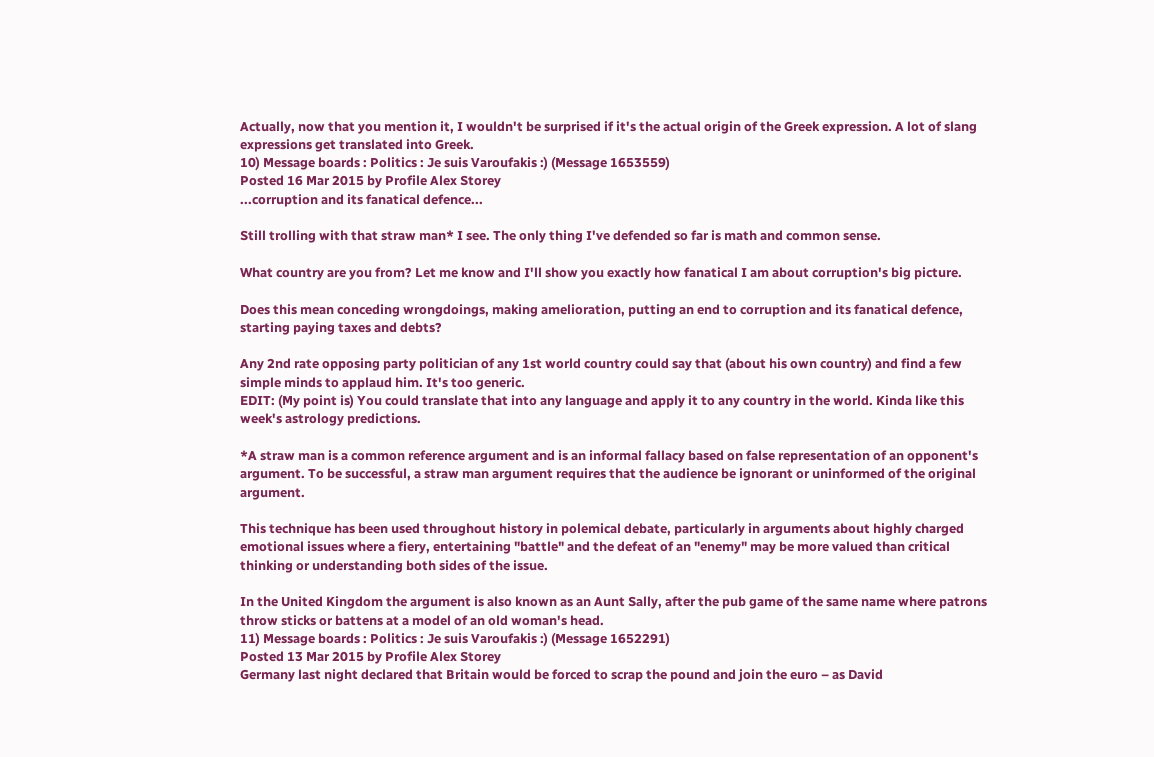Actually, now that you mention it, I wouldn't be surprised if it's the actual origin of the Greek expression. A lot of slang expressions get translated into Greek.
10) Message boards : Politics : Je suis Varoufakis :) (Message 1653559)
Posted 16 Mar 2015 by Profile Alex Storey
...corruption and its fanatical defence...

Still trolling with that straw man* I see. The only thing I've defended so far is math and common sense.

What country are you from? Let me know and I'll show you exactly how fanatical I am about corruption's big picture.

Does this mean conceding wrongdoings, making amelioration, putting an end to corruption and its fanatical defence, starting paying taxes and debts?

Any 2nd rate opposing party politician of any 1st world country could say that (about his own country) and find a few simple minds to applaud him. It's too generic.
EDIT: (My point is) You could translate that into any language and apply it to any country in the world. Kinda like this week's astrology predictions.

*A straw man is a common reference argument and is an informal fallacy based on false representation of an opponent's argument. To be successful, a straw man argument requires that the audience be ignorant or uninformed of the original argument.

This technique has been used throughout history in polemical debate, particularly in arguments about highly charged emotional issues where a fiery, entertaining "battle" and the defeat of an "enemy" may be more valued than critical thinking or understanding both sides of the issue.

In the United Kingdom the argument is also known as an Aunt Sally, after the pub game of the same name where patrons throw sticks or battens at a model of an old woman's head.
11) Message boards : Politics : Je suis Varoufakis :) (Message 1652291)
Posted 13 Mar 2015 by Profile Alex Storey
Germany last night declared that Britain would be forced to scrap the pound and join the euro – as David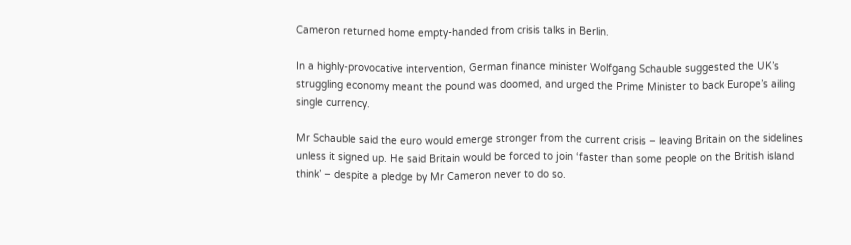Cameron returned home empty-handed from crisis talks in Berlin.

In a highly-provocative intervention, German finance minister Wolfgang Schauble suggested the UK’s struggling economy meant the pound was doomed, and urged the Prime Minister to back Europe’s ailing single currency.

Mr Schauble said the euro would emerge stronger from the current crisis – leaving Britain on the sidelines unless it signed up. He said Britain would be forced to join ‘faster than some people on the British island think’ – despite a pledge by Mr Cameron never to do so.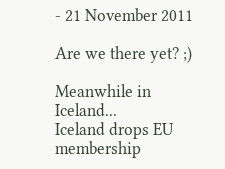- 21 November 2011

Are we there yet? ;)

Meanwhile in Iceland...
Iceland drops EU membership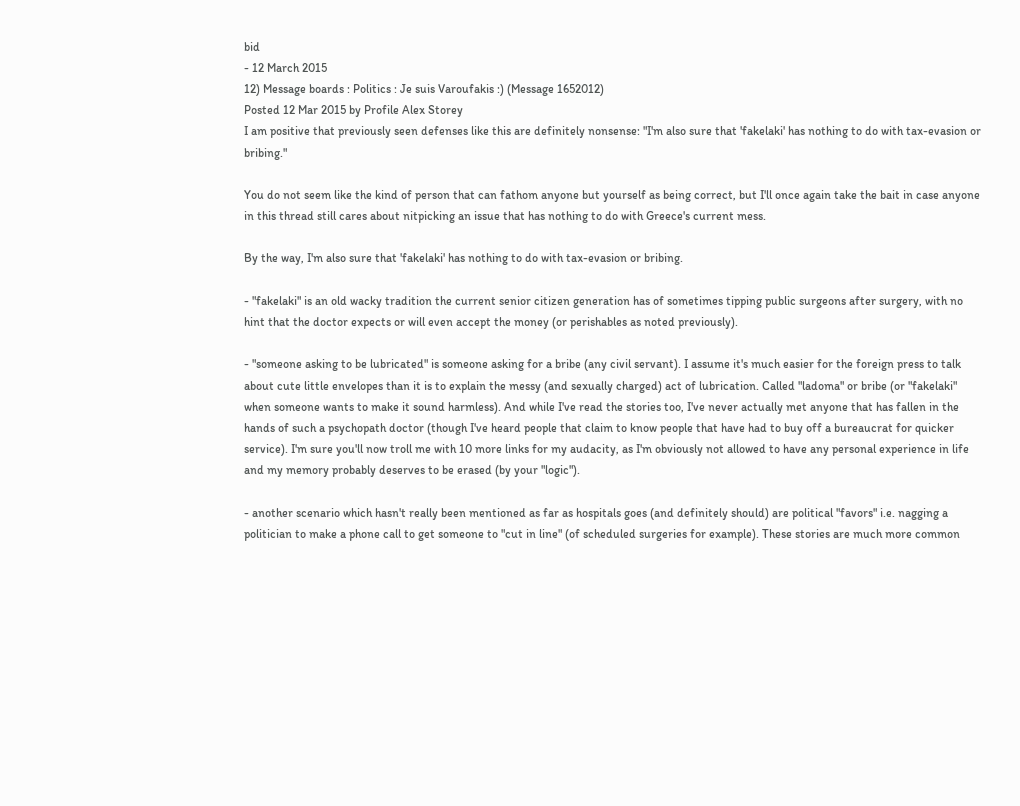bid
- 12 March 2015
12) Message boards : Politics : Je suis Varoufakis :) (Message 1652012)
Posted 12 Mar 2015 by Profile Alex Storey
I am positive that previously seen defenses like this are definitely nonsense: "I'm also sure that 'fakelaki' has nothing to do with tax-evasion or bribing."

You do not seem like the kind of person that can fathom anyone but yourself as being correct, but I'll once again take the bait in case anyone in this thread still cares about nitpicking an issue that has nothing to do with Greece's current mess.

By the way, I'm also sure that 'fakelaki' has nothing to do with tax-evasion or bribing.

- "fakelaki" is an old wacky tradition the current senior citizen generation has of sometimes tipping public surgeons after surgery, with no hint that the doctor expects or will even accept the money (or perishables as noted previously).

- "someone asking to be lubricated" is someone asking for a bribe (any civil servant). I assume it's much easier for the foreign press to talk about cute little envelopes than it is to explain the messy (and sexually charged) act of lubrication. Called "ladoma" or bribe (or "fakelaki" when someone wants to make it sound harmless). And while I've read the stories too, I've never actually met anyone that has fallen in the hands of such a psychopath doctor (though I've heard people that claim to know people that have had to buy off a bureaucrat for quicker service). I'm sure you'll now troll me with 10 more links for my audacity, as I'm obviously not allowed to have any personal experience in life and my memory probably deserves to be erased (by your "logic").

- another scenario which hasn't really been mentioned as far as hospitals goes (and definitely should) are political "favors" i.e. nagging a politician to make a phone call to get someone to "cut in line" (of scheduled surgeries for example). These stories are much more common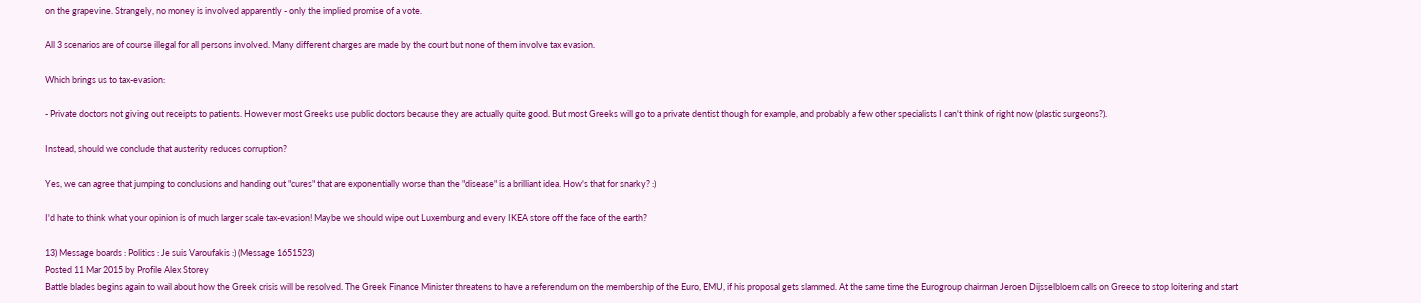on the grapevine. Strangely, no money is involved apparently - only the implied promise of a vote.

All 3 scenarios are of course illegal for all persons involved. Many different charges are made by the court but none of them involve tax evasion.

Which brings us to tax-evasion:

- Private doctors not giving out receipts to patients. However most Greeks use public doctors because they are actually quite good. But most Greeks will go to a private dentist though for example, and probably a few other specialists I can't think of right now (plastic surgeons?).

Instead, should we conclude that austerity reduces corruption?

Yes, we can agree that jumping to conclusions and handing out "cures" that are exponentially worse than the "disease" is a brilliant idea. How's that for snarky? :)

I'd hate to think what your opinion is of much larger scale tax-evasion! Maybe we should wipe out Luxemburg and every IKEA store off the face of the earth?

13) Message boards : Politics : Je suis Varoufakis :) (Message 1651523)
Posted 11 Mar 2015 by Profile Alex Storey
Battle blades begins again to wail about how the Greek crisis will be resolved. The Greek Finance Minister threatens to have a referendum on the membership of the Euro, EMU, if his proposal gets slammed. At the same time the Eurogroup chairman Jeroen Dijsselbloem calls on Greece to stop loitering and start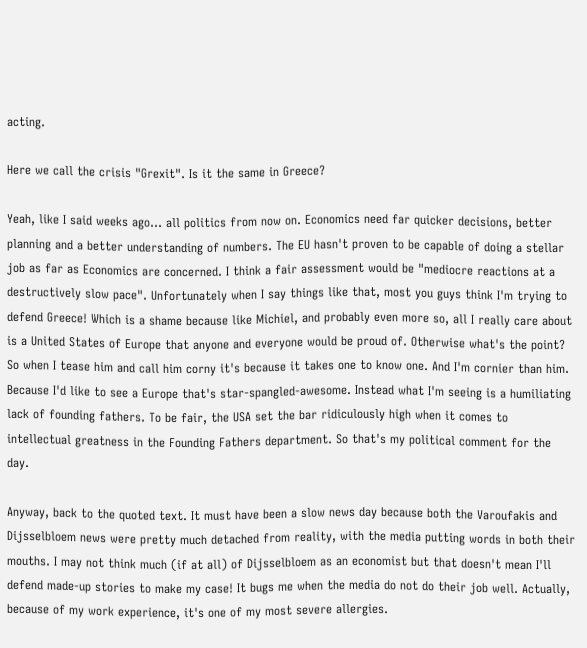acting.

Here we call the crisis "Grexit". Is it the same in Greece?

Yeah, like I said weeks ago... all politics from now on. Economics need far quicker decisions, better planning and a better understanding of numbers. The EU hasn't proven to be capable of doing a stellar job as far as Economics are concerned. I think a fair assessment would be "mediocre reactions at a destructively slow pace". Unfortunately when I say things like that, most you guys think I'm trying to defend Greece! Which is a shame because like Michiel, and probably even more so, all I really care about is a United States of Europe that anyone and everyone would be proud of. Otherwise what's the point? So when I tease him and call him corny it's because it takes one to know one. And I'm cornier than him. Because I'd like to see a Europe that's star-spangled-awesome. Instead what I'm seeing is a humiliating lack of founding fathers. To be fair, the USA set the bar ridiculously high when it comes to intellectual greatness in the Founding Fathers department. So that's my political comment for the day.

Anyway, back to the quoted text. It must have been a slow news day because both the Varoufakis and Dijsselbloem news were pretty much detached from reality, with the media putting words in both their mouths. I may not think much (if at all) of Dijsselbloem as an economist but that doesn't mean I'll defend made-up stories to make my case! It bugs me when the media do not do their job well. Actually, because of my work experience, it's one of my most severe allergies.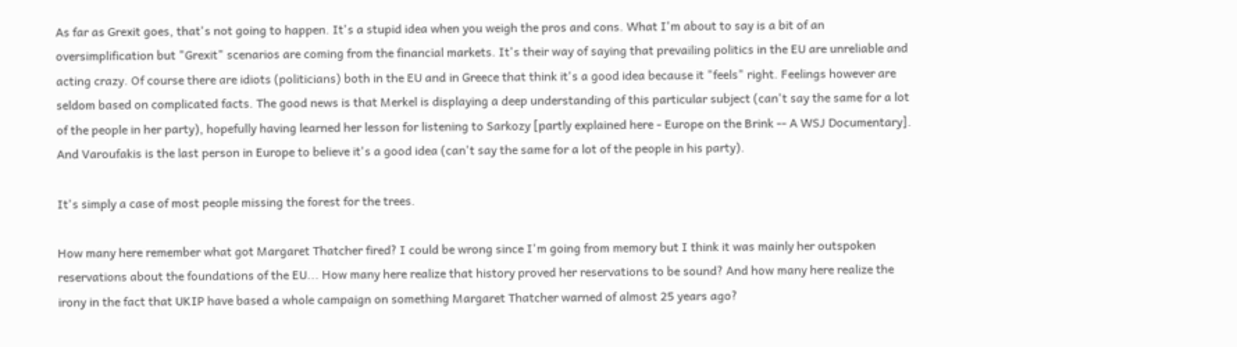As far as Grexit goes, that's not going to happen. It's a stupid idea when you weigh the pros and cons. What I'm about to say is a bit of an oversimplification but "Grexit" scenarios are coming from the financial markets. It's their way of saying that prevailing politics in the EU are unreliable and acting crazy. Of course there are idiots (politicians) both in the EU and in Greece that think it's a good idea because it "feels" right. Feelings however are seldom based on complicated facts. The good news is that Merkel is displaying a deep understanding of this particular subject (can't say the same for a lot of the people in her party), hopefully having learned her lesson for listening to Sarkozy [partly explained here - Europe on the Brink -- A WSJ Documentary]. And Varoufakis is the last person in Europe to believe it's a good idea (can't say the same for a lot of the people in his party).

It's simply a case of most people missing the forest for the trees.

How many here remember what got Margaret Thatcher fired? I could be wrong since I'm going from memory but I think it was mainly her outspoken reservations about the foundations of the EU... How many here realize that history proved her reservations to be sound? And how many here realize the irony in the fact that UKIP have based a whole campaign on something Margaret Thatcher warned of almost 25 years ago?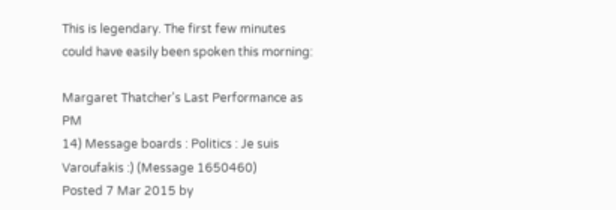This is legendary. The first few minutes could have easily been spoken this morning:

Margaret Thatcher's Last Performance as PM
14) Message boards : Politics : Je suis Varoufakis :) (Message 1650460)
Posted 7 Mar 2015 by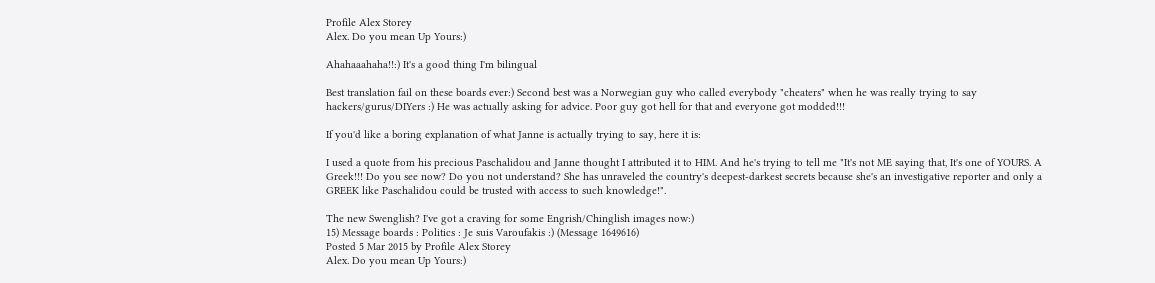Profile Alex Storey
Alex. Do you mean Up Yours:)

Ahahaaahaha!!:) It's a good thing I'm bilingual

Best translation fail on these boards ever:) Second best was a Norwegian guy who called everybody "cheaters" when he was really trying to say hackers/gurus/DIYers :) He was actually asking for advice. Poor guy got hell for that and everyone got modded!!!

If you'd like a boring explanation of what Janne is actually trying to say, here it is:

I used a quote from his precious Paschalidou and Janne thought I attributed it to HIM. And he's trying to tell me "It's not ME saying that, It's one of YOURS. A Greek!!! Do you see now? Do you not understand? She has unraveled the country's deepest-darkest secrets because she's an investigative reporter and only a GREEK like Paschalidou could be trusted with access to such knowledge!".

The new Swenglish? I've got a craving for some Engrish/Chinglish images now:)
15) Message boards : Politics : Je suis Varoufakis :) (Message 1649616)
Posted 5 Mar 2015 by Profile Alex Storey
Alex. Do you mean Up Yours:)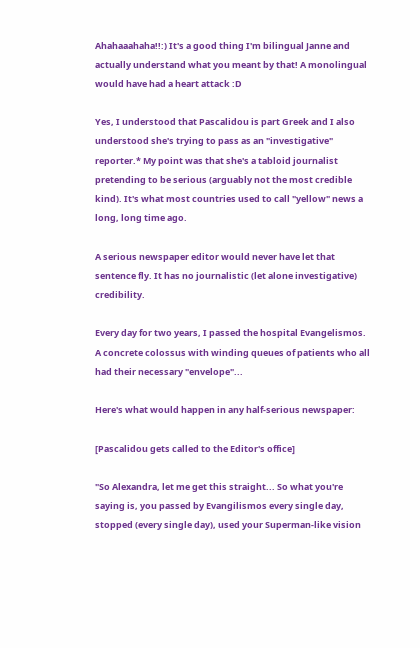Ahahaaahaha!!:) It's a good thing I'm bilingual Janne and actually understand what you meant by that! A monolingual would have had a heart attack :D

Yes, I understood that Pascalidou is part Greek and I also understood she's trying to pass as an "investigative" reporter.* My point was that she's a tabloid journalist pretending to be serious (arguably not the most credible kind). It's what most countries used to call "yellow" news a long, long time ago.

A serious newspaper editor would never have let that sentence fly. It has no journalistic (let alone investigative) credibility.

Every day for two years, I passed the hospital Evangelismos. A concrete colossus with winding queues of patients who all had their necessary "envelope"...

Here's what would happen in any half-serious newspaper:

[Pascalidou gets called to the Editor's office]

"So Alexandra, let me get this straight... So what you're saying is, you passed by Evangilismos every single day, stopped (every single day), used your Superman-like vision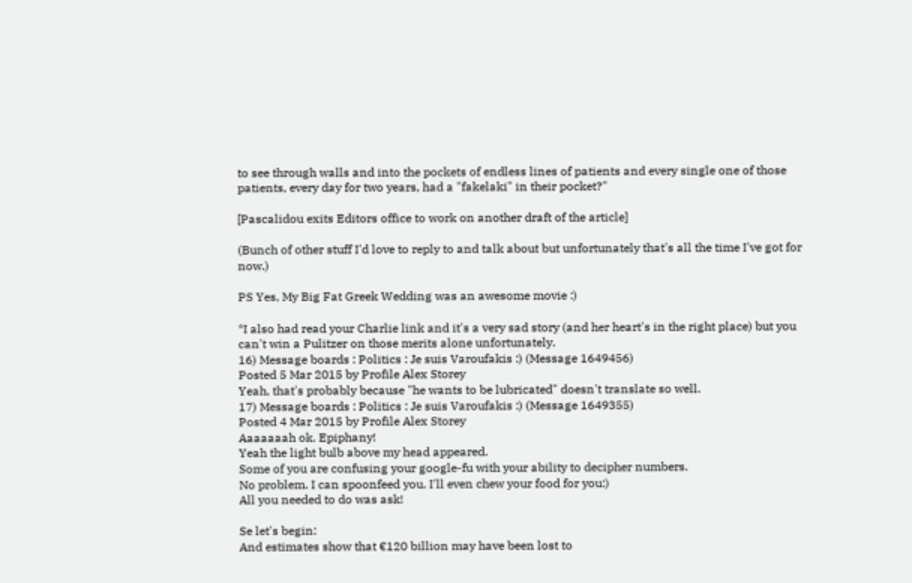to see through walls and into the pockets of endless lines of patients and every single one of those patients, every day for two years, had a "fakelaki" in their pocket?"

[Pascalidou exits Editors office to work on another draft of the article]

(Bunch of other stuff I'd love to reply to and talk about but unfortunately that's all the time I've got for now.)

PS Yes, My Big Fat Greek Wedding was an awesome movie :)

*I also had read your Charlie link and it's a very sad story (and her heart's in the right place) but you can't win a Pulitzer on those merits alone unfortunately.
16) Message boards : Politics : Je suis Varoufakis :) (Message 1649456)
Posted 5 Mar 2015 by Profile Alex Storey
Yeah, that's probably because "he wants to be lubricated" doesn't translate so well.
17) Message boards : Politics : Je suis Varoufakis :) (Message 1649355)
Posted 4 Mar 2015 by Profile Alex Storey
Aaaaaaah ok. Epiphany!
Yeah the light bulb above my head appeared.
Some of you are confusing your google-fu with your ability to decipher numbers.
No problem. I can spoonfeed you. I'll even chew your food for you:)
All you needed to do was ask!

Se let's begin:
And estimates show that €120 billion may have been lost to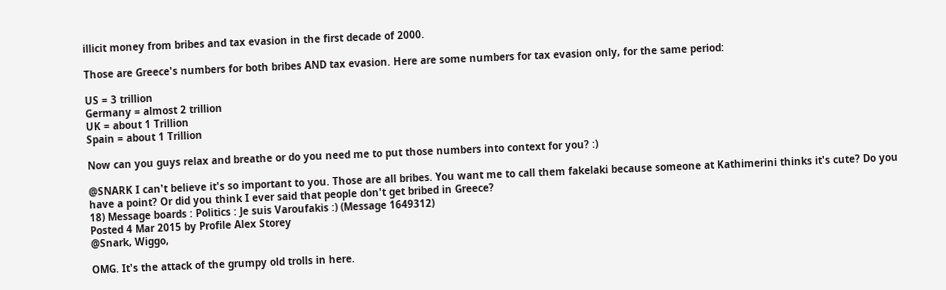illicit money from bribes and tax evasion in the first decade of 2000.

Those are Greece's numbers for both bribes AND tax evasion. Here are some numbers for tax evasion only, for the same period:

US = 3 trillion
Germany = almost 2 trillion
UK = about 1 Trillion
Spain = about 1 Trillion

Now can you guys relax and breathe or do you need me to put those numbers into context for you? :)

@SNARK I can't believe it's so important to you. Those are all bribes. You want me to call them fakelaki because someone at Kathimerini thinks it's cute? Do you have a point? Or did you think I ever said that people don't get bribed in Greece?
18) Message boards : Politics : Je suis Varoufakis :) (Message 1649312)
Posted 4 Mar 2015 by Profile Alex Storey
@Snark, Wiggo,

OMG. It's the attack of the grumpy old trolls in here.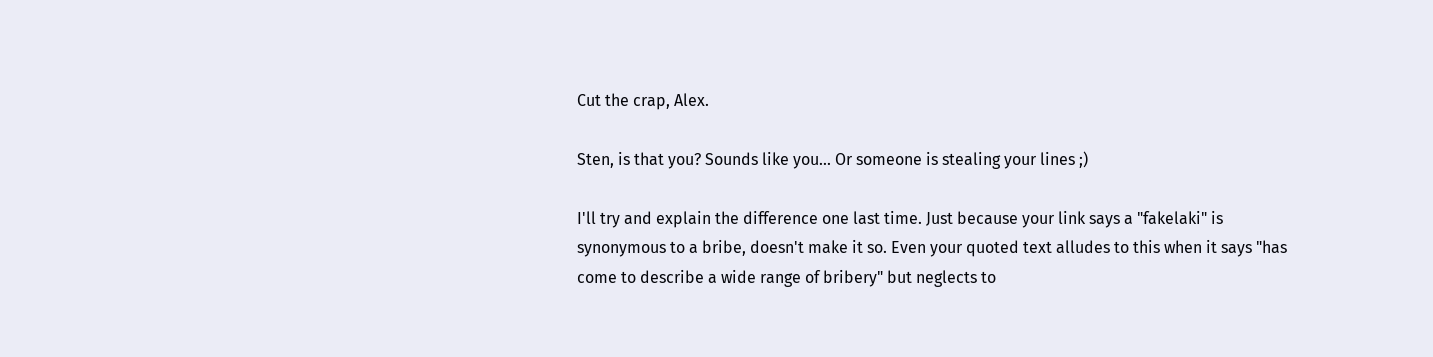Cut the crap, Alex.

Sten, is that you? Sounds like you... Or someone is stealing your lines ;)

I'll try and explain the difference one last time. Just because your link says a "fakelaki" is synonymous to a bribe, doesn't make it so. Even your quoted text alludes to this when it says "has come to describe a wide range of bribery" but neglects to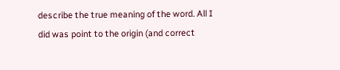describe the true meaning of the word. All I did was point to the origin (and correct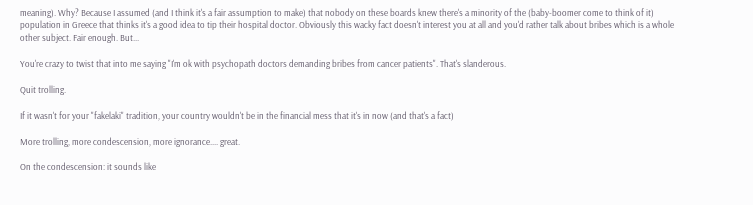meaning). Why? Because I assumed (and I think it's a fair assumption to make) that nobody on these boards knew there's a minority of the (baby-boomer come to think of it) population in Greece that thinks it's a good idea to tip their hospital doctor. Obviously this wacky fact doesn't interest you at all and you'd rather talk about bribes which is a whole other subject. Fair enough. But...

You're crazy to twist that into me saying "I'm ok with psychopath doctors demanding bribes from cancer patients". That's slanderous.

Quit trolling.

If it wasn't for your "fakelaki" tradition, your country wouldn't be in the financial mess that it's in now (and that's a fact)

More trolling, more condescension, more ignorance.... great.

On the condescension: it sounds like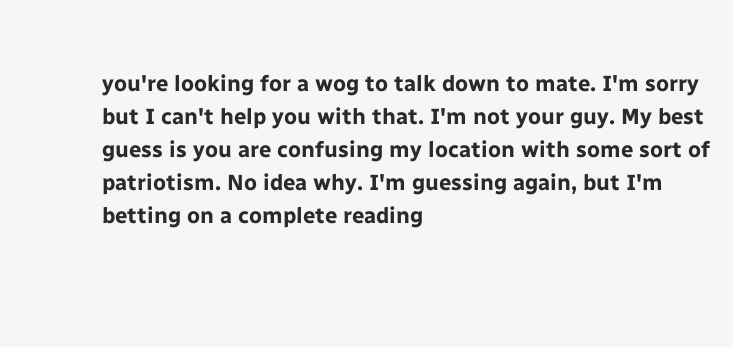you're looking for a wog to talk down to mate. I'm sorry but I can't help you with that. I'm not your guy. My best guess is you are confusing my location with some sort of patriotism. No idea why. I'm guessing again, but I'm betting on a complete reading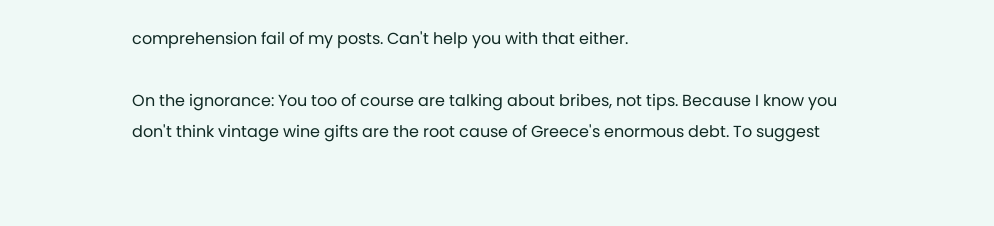comprehension fail of my posts. Can't help you with that either.

On the ignorance: You too of course are talking about bribes, not tips. Because I know you don't think vintage wine gifts are the root cause of Greece's enormous debt. To suggest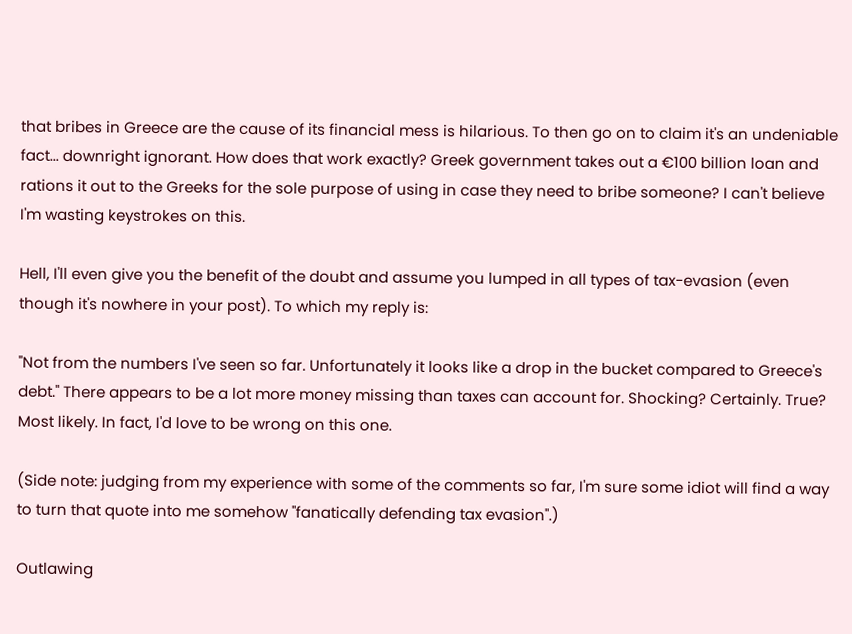that bribes in Greece are the cause of its financial mess is hilarious. To then go on to claim it's an undeniable fact... downright ignorant. How does that work exactly? Greek government takes out a €100 billion loan and rations it out to the Greeks for the sole purpose of using in case they need to bribe someone? I can't believe I'm wasting keystrokes on this.

Hell, I'll even give you the benefit of the doubt and assume you lumped in all types of tax-evasion (even though it's nowhere in your post). To which my reply is:

"Not from the numbers I've seen so far. Unfortunately it looks like a drop in the bucket compared to Greece's debt." There appears to be a lot more money missing than taxes can account for. Shocking? Certainly. True? Most likely. In fact, I'd love to be wrong on this one.

(Side note: judging from my experience with some of the comments so far, I'm sure some idiot will find a way to turn that quote into me somehow "fanatically defending tax evasion".)

Outlawing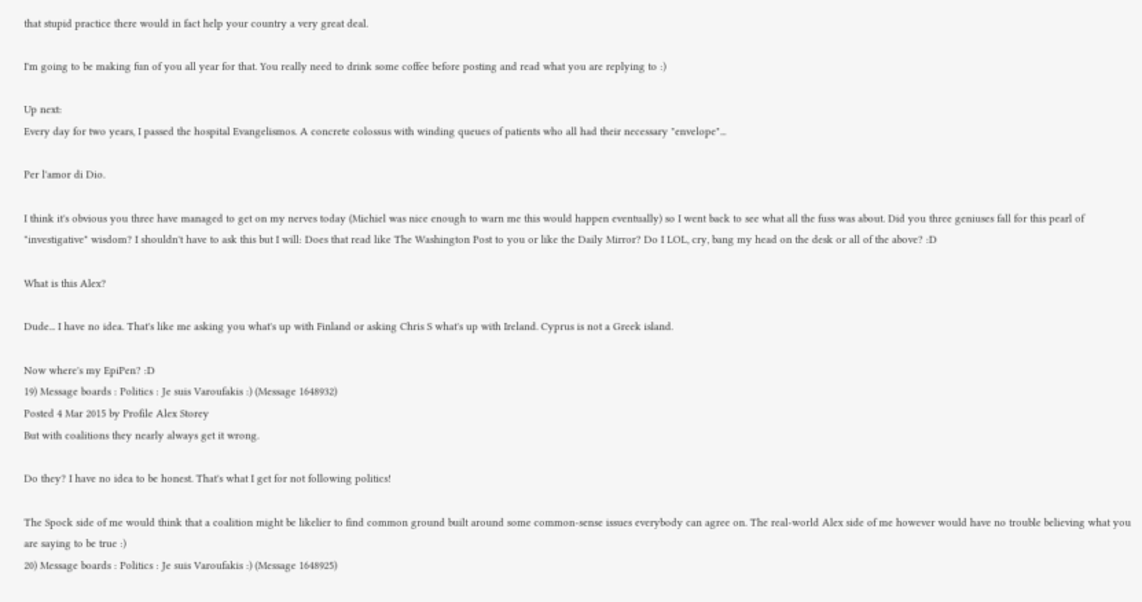that stupid practice there would in fact help your country a very great deal.

I'm going to be making fun of you all year for that. You really need to drink some coffee before posting and read what you are replying to :)

Up next:
Every day for two years, I passed the hospital Evangelismos. A concrete colossus with winding queues of patients who all had their necessary "envelope"...

Per l'amor di Dio.

I think it's obvious you three have managed to get on my nerves today (Michiel was nice enough to warn me this would happen eventually) so I went back to see what all the fuss was about. Did you three geniuses fall for this pearl of "investigative" wisdom? I shouldn't have to ask this but I will: Does that read like The Washington Post to you or like the Daily Mirror? Do I LOL, cry, bang my head on the desk or all of the above? :D

What is this Alex?

Dude... I have no idea. That's like me asking you what's up with Finland or asking Chris S what's up with Ireland. Cyprus is not a Greek island.

Now where's my EpiPen? :D
19) Message boards : Politics : Je suis Varoufakis :) (Message 1648932)
Posted 4 Mar 2015 by Profile Alex Storey
But with coalitions they nearly always get it wrong.

Do they? I have no idea to be honest. That's what I get for not following politics!

The Spock side of me would think that a coalition might be likelier to find common ground built around some common-sense issues everybody can agree on. The real-world Alex side of me however would have no trouble believing what you are saying to be true :)
20) Message boards : Politics : Je suis Varoufakis :) (Message 1648925)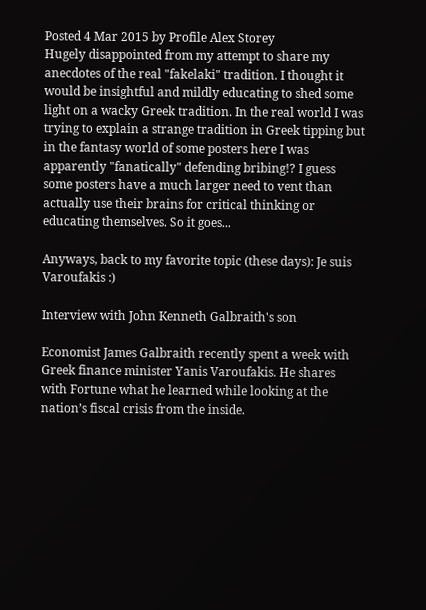Posted 4 Mar 2015 by Profile Alex Storey
Hugely disappointed from my attempt to share my anecdotes of the real "fakelaki" tradition. I thought it would be insightful and mildly educating to shed some light on a wacky Greek tradition. In the real world I was trying to explain a strange tradition in Greek tipping but in the fantasy world of some posters here I was apparently "fanatically" defending bribing!? I guess some posters have a much larger need to vent than actually use their brains for critical thinking or educating themselves. So it goes...

Anyways, back to my favorite topic (these days): Je suis Varoufakis :)

Interview with John Kenneth Galbraith's son

Economist James Galbraith recently spent a week with Greek finance minister Yanis Varoufakis. He shares with Fortune what he learned while looking at the nation’s fiscal crisis from the inside.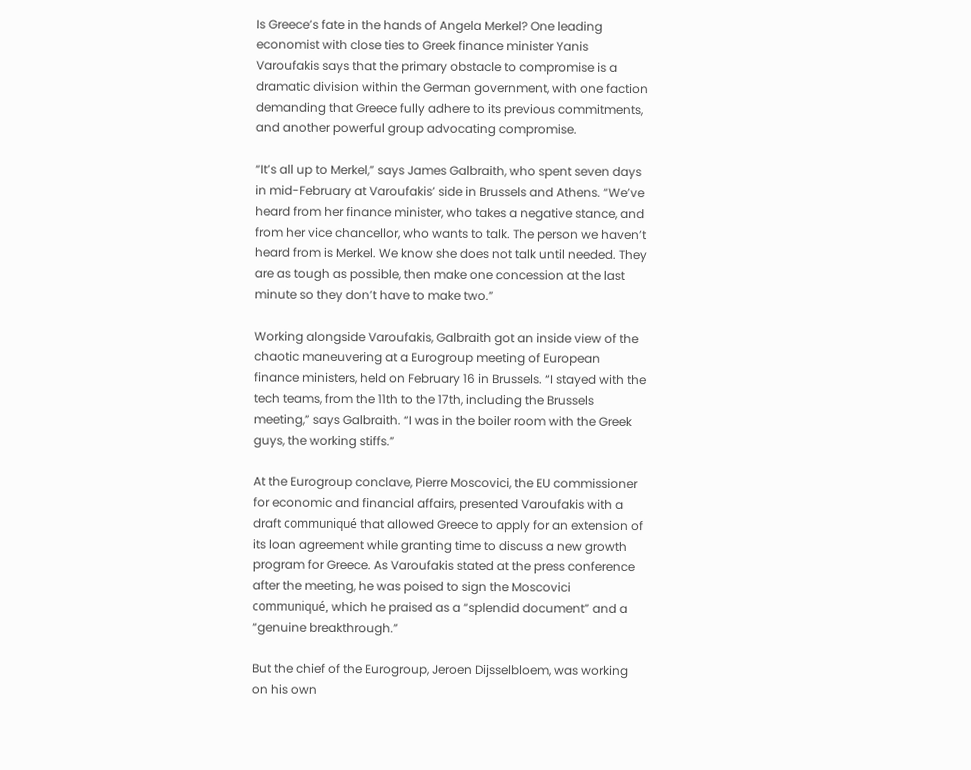Is Greece’s fate in the hands of Angela Merkel? One leading economist with close ties to Greek finance minister Yanis Varoufakis says that the primary obstacle to compromise is a dramatic division within the German government, with one faction demanding that Greece fully adhere to its previous commitments, and another powerful group advocating compromise.

“It’s all up to Merkel,” says James Galbraith, who spent seven days in mid-February at Varoufakis’ side in Brussels and Athens. “We’ve heard from her finance minister, who takes a negative stance, and from her vice chancellor, who wants to talk. The person we haven’t heard from is Merkel. We know she does not talk until needed. They are as tough as possible, then make one concession at the last minute so they don’t have to make two.”

Working alongside Varoufakis, Galbraith got an inside view of the chaotic maneuvering at a Eurogroup meeting of European finance ministers, held on February 16 in Brussels. “I stayed with the tech teams, from the 11th to the 17th, including the Brussels meeting,” says Galbraith. “I was in the boiler room with the Greek guys, the working stiffs.”

At the Eurogroup conclave, Pierre Moscovici, the EU commissioner for economic and financial affairs, presented Varoufakis with a draft communiqué that allowed Greece to apply for an extension of its loan agreement while granting time to discuss a new growth program for Greece. As Varoufakis stated at the press conference after the meeting, he was poised to sign the Moscovici communiqué, which he praised as a “splendid document” and a “genuine breakthrough.”

But the chief of the Eurogroup, Jeroen Dijsselbloem, was working on his own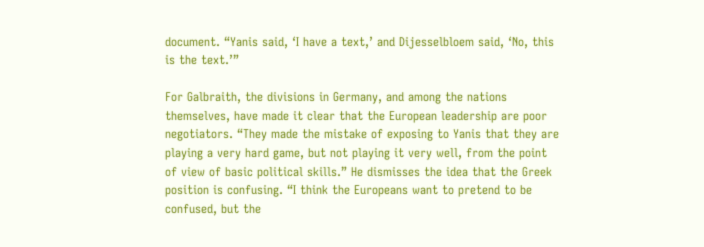document. “Yanis said, ‘I have a text,’ and Dijesselbloem said, ‘No, this is the text.’”

For Galbraith, the divisions in Germany, and among the nations themselves, have made it clear that the European leadership are poor negotiators. “They made the mistake of exposing to Yanis that they are playing a very hard game, but not playing it very well, from the point of view of basic political skills.” He dismisses the idea that the Greek position is confusing. “I think the Europeans want to pretend to be confused, but the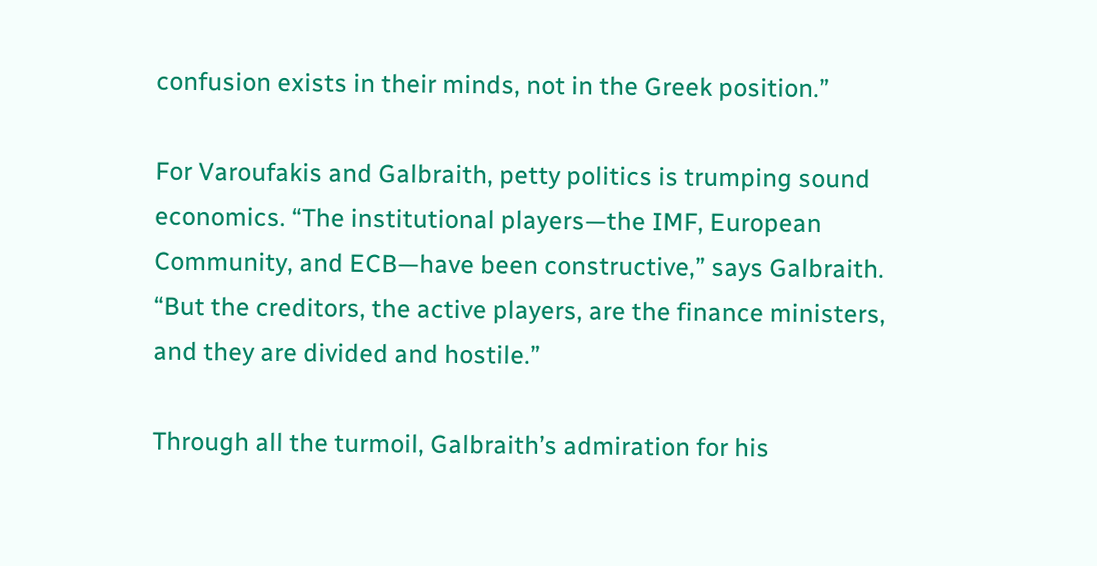confusion exists in their minds, not in the Greek position.”

For Varoufakis and Galbraith, petty politics is trumping sound economics. “The institutional players—the IMF, European Community, and ECB—have been constructive,” says Galbraith. “But the creditors, the active players, are the finance ministers, and they are divided and hostile.”

Through all the turmoil, Galbraith’s admiration for his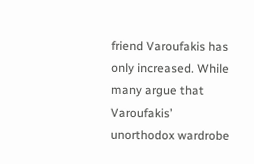friend Varoufakis has only increased. While many argue that Varoufakis’ unorthodox wardrobe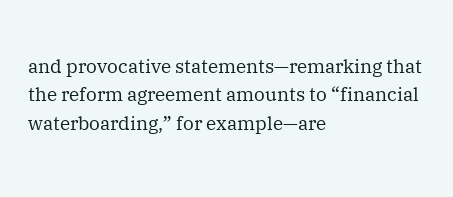and provocative statements—remarking that the reform agreement amounts to “financial waterboarding,” for example—are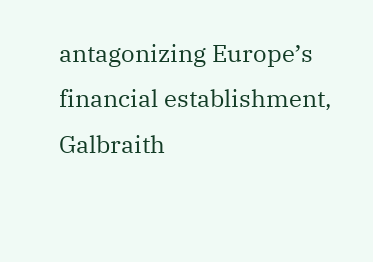antagonizing Europe’s financial establishment, Galbraith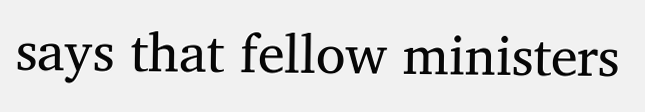says that fellow ministers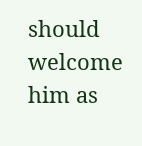should welcome him as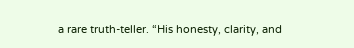a rare truth-teller. “His honesty, clarity, and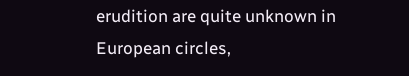erudition are quite unknown in European circles,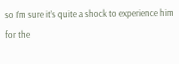so I’m sure it’s quite a shock to experience him for the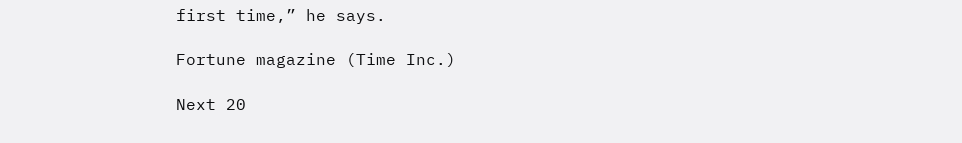first time,” he says.

Fortune magazine (Time Inc.)

Next 20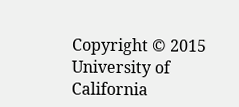Copyright © 2015 University of California